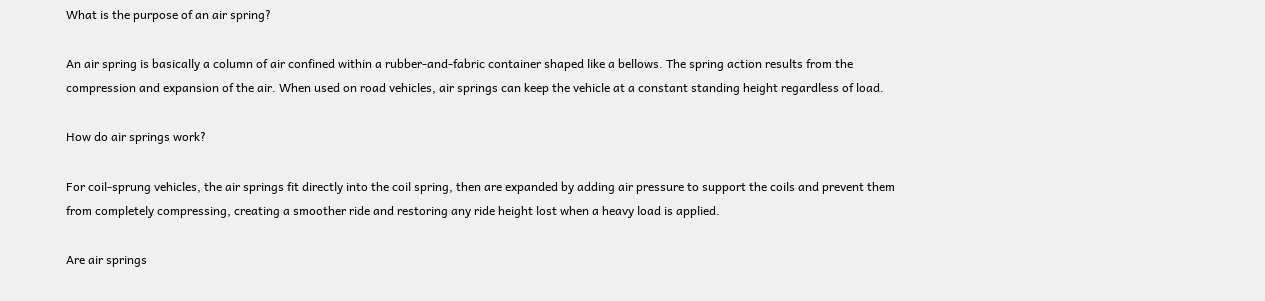What is the purpose of an air spring?

An air spring is basically a column of air confined within a rubber-and-fabric container shaped like a bellows. The spring action results from the compression and expansion of the air. When used on road vehicles, air springs can keep the vehicle at a constant standing height regardless of load.

How do air springs work?

For coil-sprung vehicles, the air springs fit directly into the coil spring, then are expanded by adding air pressure to support the coils and prevent them from completely compressing, creating a smoother ride and restoring any ride height lost when a heavy load is applied.

Are air springs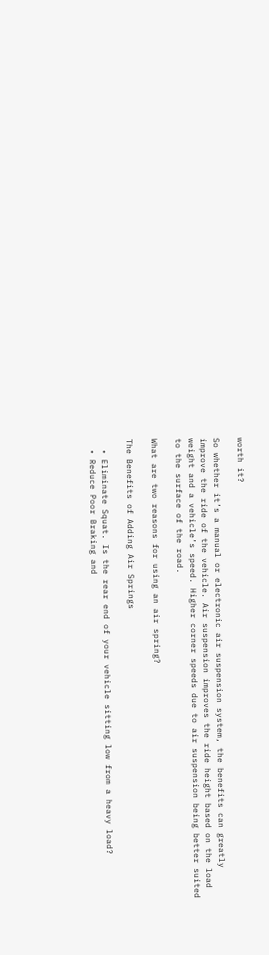worth it?

So whether it’s a manual or electronic air suspension system, the benefits can greatly improve the ride of the vehicle. Air suspension improves the ride height based on the load weight and a vehicle’s speed. Higher corner speeds due to air suspension being better suited to the surface of the road.

What are two reasons for using an air spring?

The Benefits of Adding Air Springs

  • Eliminate Squat. Is the rear end of your vehicle sitting low from a heavy load?
  • Reduce Poor Braking and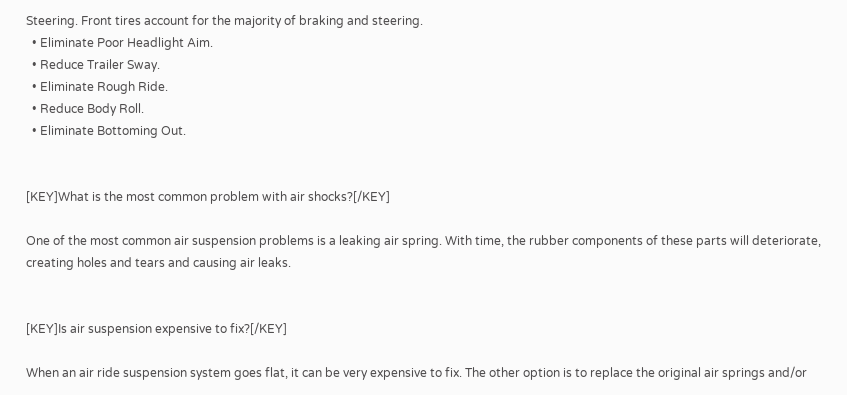Steering. Front tires account for the majority of braking and steering.
  • Eliminate Poor Headlight Aim.
  • Reduce Trailer Sway.
  • Eliminate Rough Ride.
  • Reduce Body Roll.
  • Eliminate Bottoming Out.


[KEY]What is the most common problem with air shocks?[/KEY]

One of the most common air suspension problems is a leaking air spring. With time, the rubber components of these parts will deteriorate, creating holes and tears and causing air leaks.


[KEY]Is air suspension expensive to fix?[/KEY]

When an air ride suspension system goes flat, it can be very expensive to fix. The other option is to replace the original air springs and/or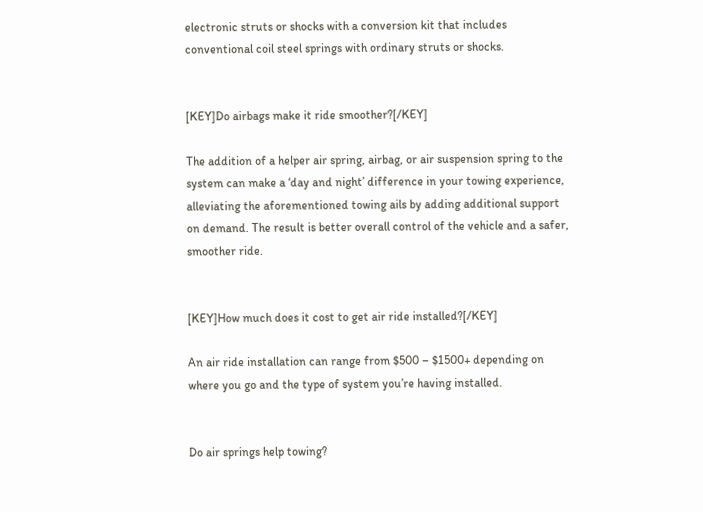electronic struts or shocks with a conversion kit that includes conventional coil steel springs with ordinary struts or shocks.


[KEY]Do airbags make it ride smoother?[/KEY]

The addition of a helper air spring, airbag, or air suspension spring to the system can make a ‘day and night’ difference in your towing experience, alleviating the aforementioned towing ails by adding additional support on demand. The result is better overall control of the vehicle and a safer, smoother ride.


[KEY]How much does it cost to get air ride installed?[/KEY]

An air ride installation can range from $500 – $1500+ depending on where you go and the type of system you’re having installed.


Do air springs help towing?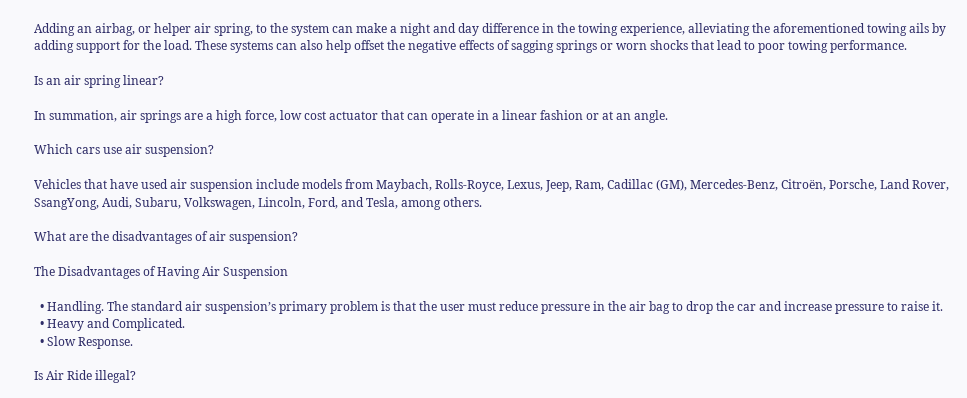Adding an airbag, or helper air spring, to the system can make a night and day difference in the towing experience, alleviating the aforementioned towing ails by adding support for the load. These systems can also help offset the negative effects of sagging springs or worn shocks that lead to poor towing performance.

Is an air spring linear?

In summation, air springs are a high force, low cost actuator that can operate in a linear fashion or at an angle.

Which cars use air suspension?

Vehicles that have used air suspension include models from Maybach, Rolls-Royce, Lexus, Jeep, Ram, Cadillac (GM), Mercedes-Benz, Citroën, Porsche, Land Rover, SsangYong, Audi, Subaru, Volkswagen, Lincoln, Ford, and Tesla, among others.

What are the disadvantages of air suspension?

The Disadvantages of Having Air Suspension

  • Handling. The standard air suspension’s primary problem is that the user must reduce pressure in the air bag to drop the car and increase pressure to raise it.
  • Heavy and Complicated.
  • Slow Response.

Is Air Ride illegal?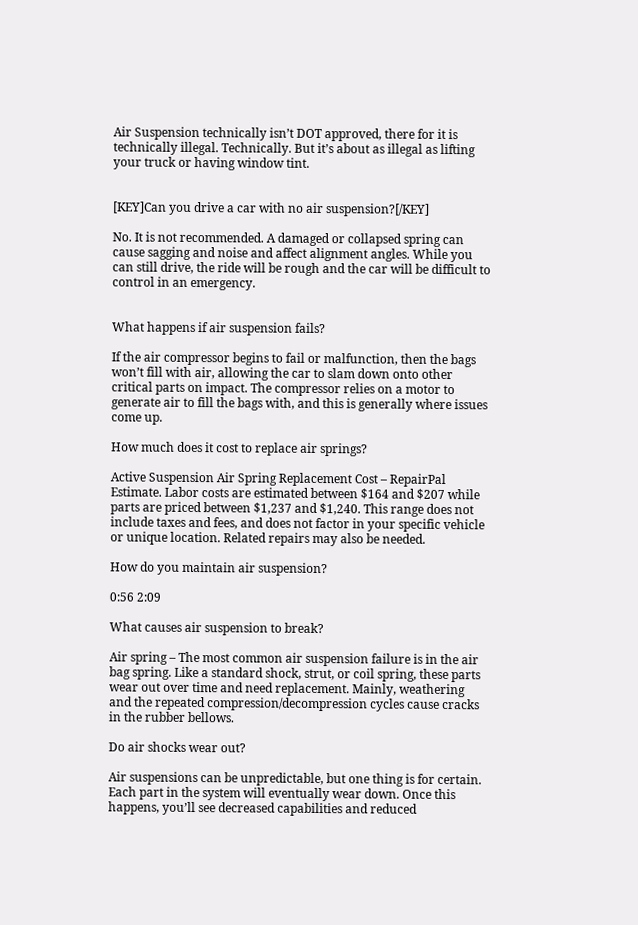Air Suspension technically isn’t DOT approved, there for it is technically illegal. Technically. But it’s about as illegal as lifting your truck or having window tint.


[KEY]Can you drive a car with no air suspension?[/KEY]

No. It is not recommended. A damaged or collapsed spring can cause sagging and noise and affect alignment angles. While you can still drive, the ride will be rough and the car will be difficult to control in an emergency.


What happens if air suspension fails?

If the air compressor begins to fail or malfunction, then the bags won’t fill with air, allowing the car to slam down onto other critical parts on impact. The compressor relies on a motor to generate air to fill the bags with, and this is generally where issues come up.

How much does it cost to replace air springs?

Active Suspension Air Spring Replacement Cost – RepairPal Estimate. Labor costs are estimated between $164 and $207 while parts are priced between $1,237 and $1,240. This range does not include taxes and fees, and does not factor in your specific vehicle or unique location. Related repairs may also be needed.

How do you maintain air suspension?

0:56 2:09

What causes air suspension to break?

Air spring – The most common air suspension failure is in the air bag spring. Like a standard shock, strut, or coil spring, these parts wear out over time and need replacement. Mainly, weathering and the repeated compression/decompression cycles cause cracks in the rubber bellows.

Do air shocks wear out?

Air suspensions can be unpredictable, but one thing is for certain. Each part in the system will eventually wear down. Once this happens, you’ll see decreased capabilities and reduced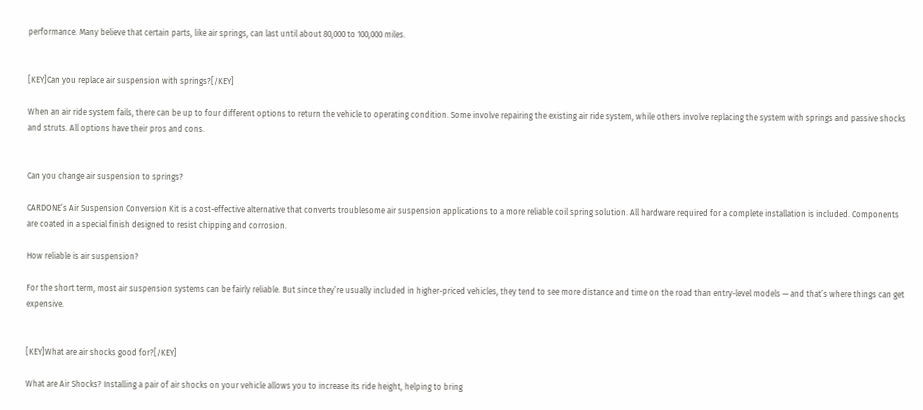performance. Many believe that certain parts, like air springs, can last until about 80,000 to 100,000 miles.


[KEY]Can you replace air suspension with springs?[/KEY]

When an air ride system fails, there can be up to four different options to return the vehicle to operating condition. Some involve repairing the existing air ride system, while others involve replacing the system with springs and passive shocks and struts. All options have their pros and cons.


Can you change air suspension to springs?

CARDONE’s Air Suspension Conversion Kit is a cost-effective alternative that converts troublesome air suspension applications to a more reliable coil spring solution. All hardware required for a complete installation is included. Components are coated in a special finish designed to resist chipping and corrosion.

How reliable is air suspension?

For the short term, most air suspension systems can be fairly reliable. But since they’re usually included in higher-priced vehicles, they tend to see more distance and time on the road than entry-level models — and that’s where things can get expensive.


[KEY]What are air shocks good for?[/KEY]

What are Air Shocks? Installing a pair of air shocks on your vehicle allows you to increase its ride height, helping to bring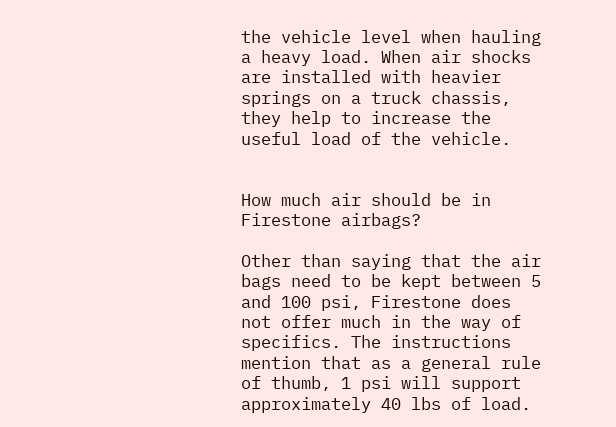the vehicle level when hauling a heavy load. When air shocks are installed with heavier springs on a truck chassis, they help to increase the useful load of the vehicle.


How much air should be in Firestone airbags?

Other than saying that the air bags need to be kept between 5 and 100 psi, Firestone does not offer much in the way of specifics. The instructions mention that as a general rule of thumb, 1 psi will support approximately 40 lbs of load.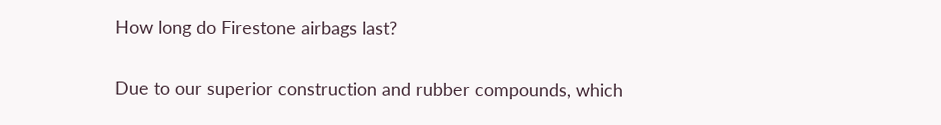How long do Firestone airbags last?

Due to our superior construction and rubber compounds, which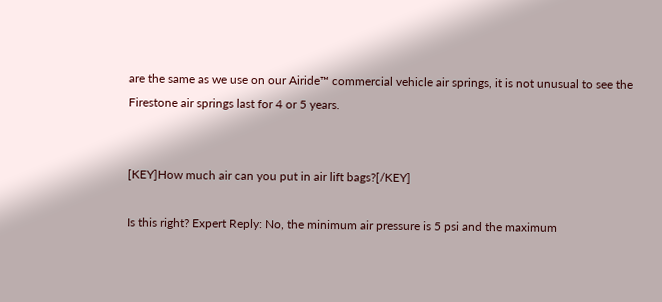are the same as we use on our Airide™ commercial vehicle air springs, it is not unusual to see the Firestone air springs last for 4 or 5 years.


[KEY]How much air can you put in air lift bags?[/KEY]

Is this right? Expert Reply: No, the minimum air pressure is 5 psi and the maximum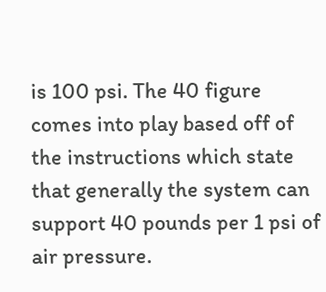is 100 psi. The 40 figure comes into play based off of the instructions which state that generally the system can support 40 pounds per 1 psi of air pressure.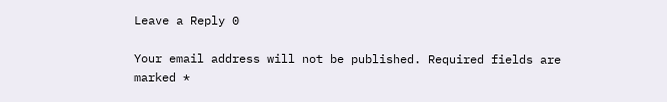Leave a Reply 0

Your email address will not be published. Required fields are marked *